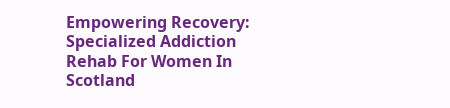Empowering Recovery: Specialized Addiction Rehab For Women In Scotland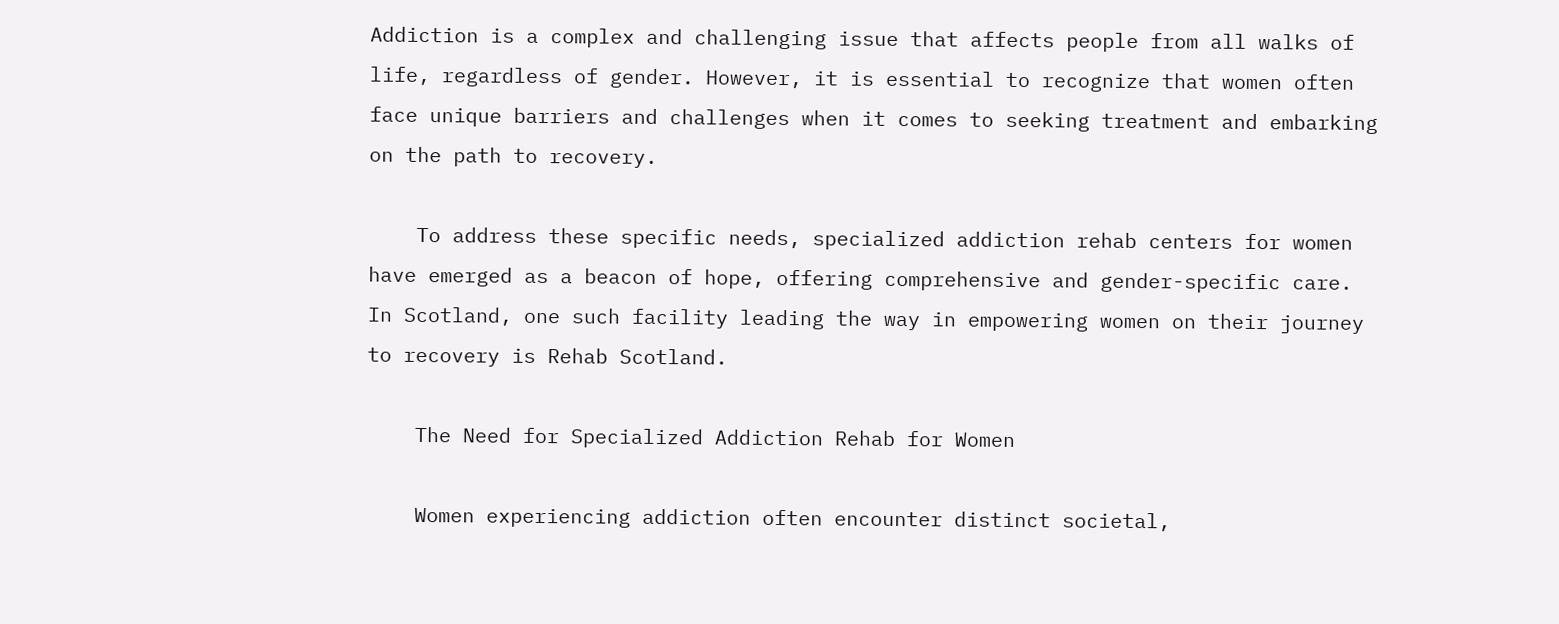Addiction is a complex and challenging issue that affects people from all walks of life, regardless of gender. However, it is essential to recognize that women often face unique barriers and challenges when it comes to seeking treatment and embarking on the path to recovery.

    To address these specific needs, specialized addiction rehab centers for women have emerged as a beacon of hope, offering comprehensive and gender-specific care. In Scotland, one such facility leading the way in empowering women on their journey to recovery is Rehab Scotland.

    The Need for Specialized Addiction Rehab for Women

    Women experiencing addiction often encounter distinct societal,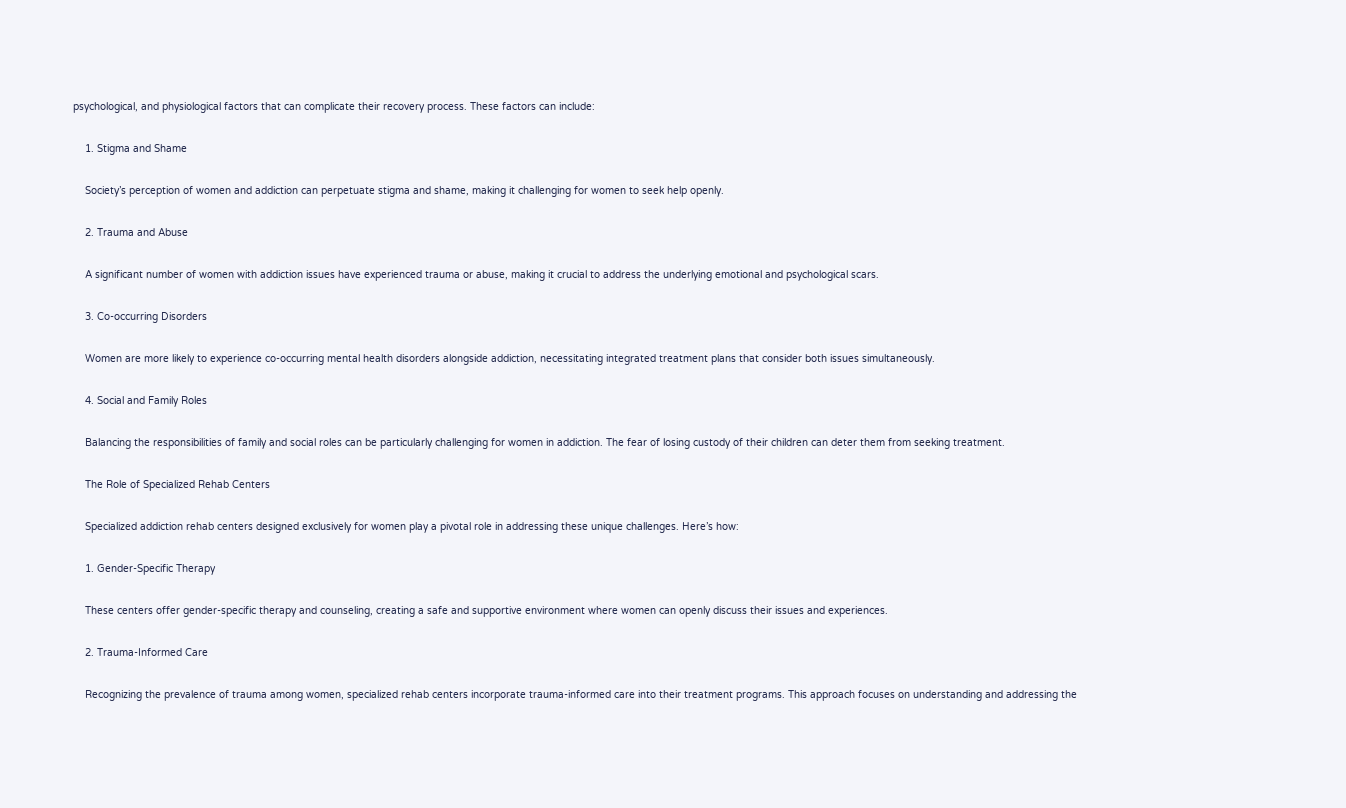psychological, and physiological factors that can complicate their recovery process. These factors can include:

    1. Stigma and Shame

    Society’s perception of women and addiction can perpetuate stigma and shame, making it challenging for women to seek help openly.

    2. Trauma and Abuse

    A significant number of women with addiction issues have experienced trauma or abuse, making it crucial to address the underlying emotional and psychological scars.

    3. Co-occurring Disorders

    Women are more likely to experience co-occurring mental health disorders alongside addiction, necessitating integrated treatment plans that consider both issues simultaneously.

    4. Social and Family Roles

    Balancing the responsibilities of family and social roles can be particularly challenging for women in addiction. The fear of losing custody of their children can deter them from seeking treatment.

    The Role of Specialized Rehab Centers

    Specialized addiction rehab centers designed exclusively for women play a pivotal role in addressing these unique challenges. Here’s how:

    1. Gender-Specific Therapy

    These centers offer gender-specific therapy and counseling, creating a safe and supportive environment where women can openly discuss their issues and experiences.

    2. Trauma-Informed Care

    Recognizing the prevalence of trauma among women, specialized rehab centers incorporate trauma-informed care into their treatment programs. This approach focuses on understanding and addressing the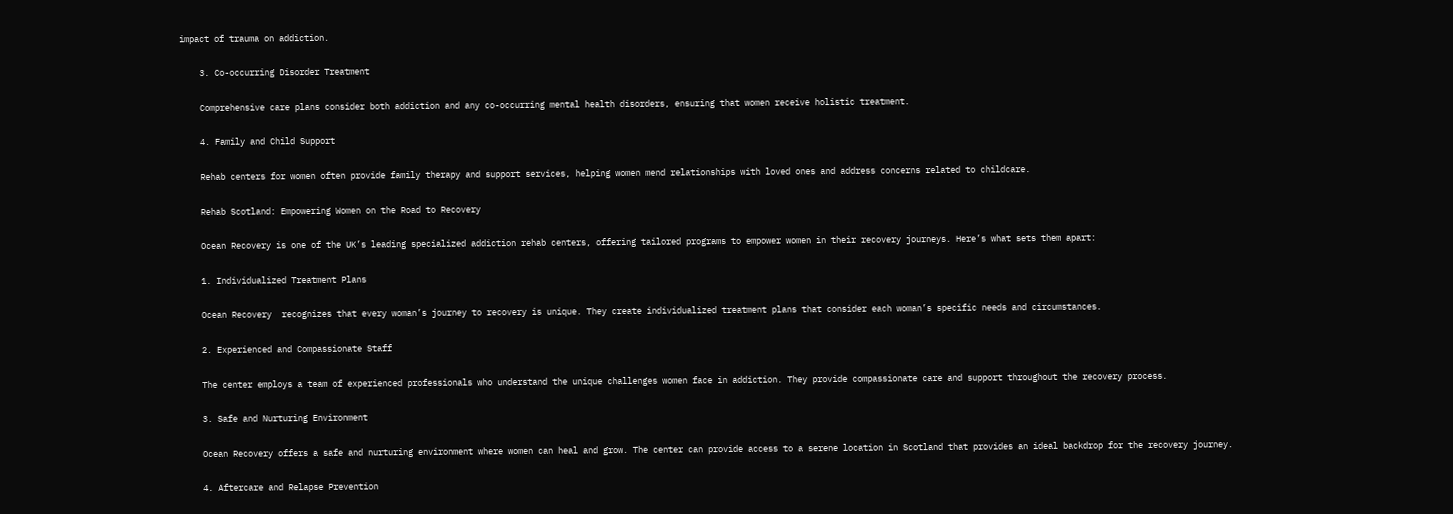impact of trauma on addiction.

    3. Co-occurring Disorder Treatment

    Comprehensive care plans consider both addiction and any co-occurring mental health disorders, ensuring that women receive holistic treatment.

    4. Family and Child Support

    Rehab centers for women often provide family therapy and support services, helping women mend relationships with loved ones and address concerns related to childcare.

    Rehab Scotland: Empowering Women on the Road to Recovery

    Ocean Recovery is one of the UK’s leading specialized addiction rehab centers, offering tailored programs to empower women in their recovery journeys. Here’s what sets them apart:

    1. Individualized Treatment Plans

    Ocean Recovery  recognizes that every woman’s journey to recovery is unique. They create individualized treatment plans that consider each woman’s specific needs and circumstances.

    2. Experienced and Compassionate Staff

    The center employs a team of experienced professionals who understand the unique challenges women face in addiction. They provide compassionate care and support throughout the recovery process.

    3. Safe and Nurturing Environment

    Ocean Recovery offers a safe and nurturing environment where women can heal and grow. The center can provide access to a serene location in Scotland that provides an ideal backdrop for the recovery journey.

    4. Aftercare and Relapse Prevention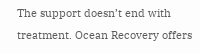The support doesn’t end with treatment. Ocean Recovery offers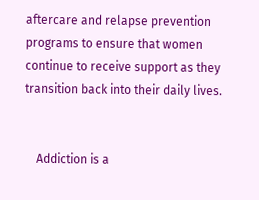aftercare and relapse prevention programs to ensure that women continue to receive support as they transition back into their daily lives.


    Addiction is a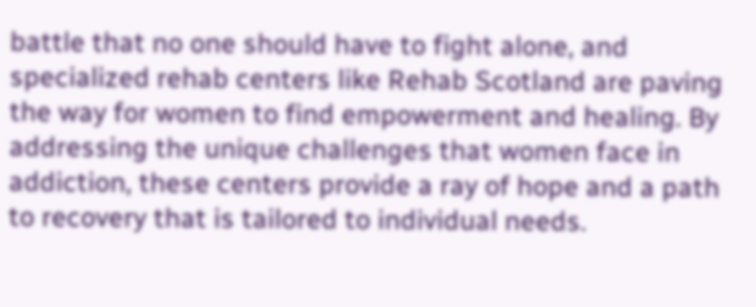battle that no one should have to fight alone, and specialized rehab centers like Rehab Scotland are paving the way for women to find empowerment and healing. By addressing the unique challenges that women face in addiction, these centers provide a ray of hope and a path to recovery that is tailored to individual needs.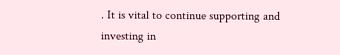. It is vital to continue supporting and investing in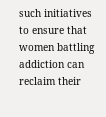such initiatives to ensure that women battling addiction can reclaim their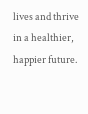lives and thrive in a healthier, happier future.